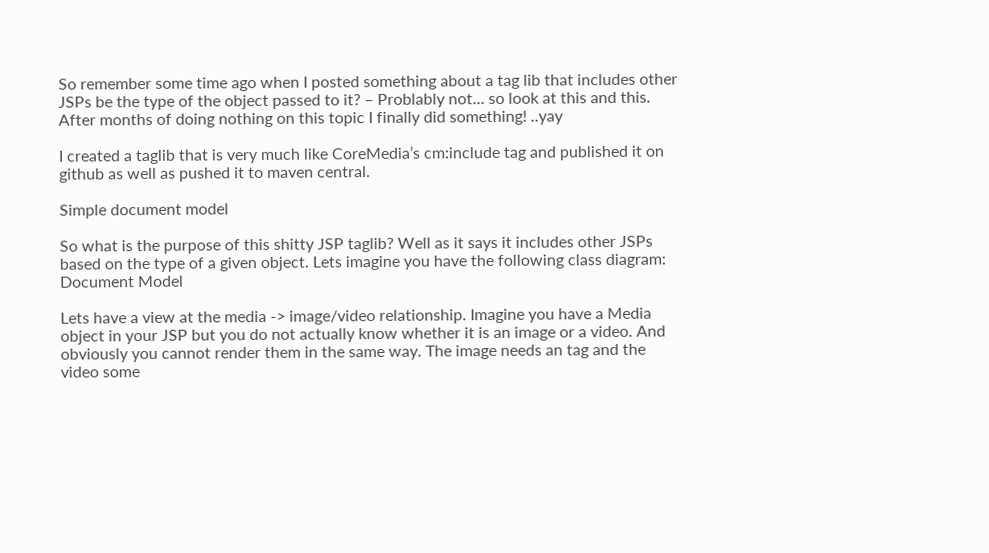So remember some time ago when I posted something about a tag lib that includes other JSPs be the type of the object passed to it? – Problably not… so look at this and this. After months of doing nothing on this topic I finally did something! ..yay

I created a taglib that is very much like CoreMedia’s cm:include tag and published it on github as well as pushed it to maven central.

Simple document model

So what is the purpose of this shitty JSP taglib? Well as it says it includes other JSPs based on the type of a given object. Lets imagine you have the following class diagram: Document Model

Lets have a view at the media -> image/video relationship. Imagine you have a Media object in your JSP but you do not actually know whether it is an image or a video. And obviously you cannot render them in the same way. The image needs an tag and the video some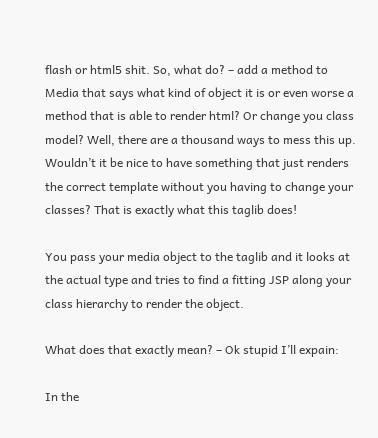flash or html5 shit. So, what do? – add a method to Media that says what kind of object it is or even worse a method that is able to render html? Or change you class model? Well, there are a thousand ways to mess this up. Wouldn’t it be nice to have something that just renders the correct template without you having to change your classes? That is exactly what this taglib does!

You pass your media object to the taglib and it looks at the actual type and tries to find a fitting JSP along your class hierarchy to render the object.

What does that exactly mean? – Ok stupid I’ll expain:

In the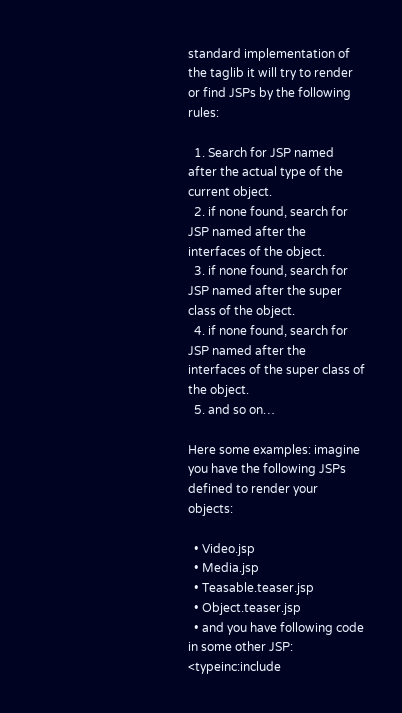standard implementation of the taglib it will try to render or find JSPs by the following rules:

  1. Search for JSP named after the actual type of the current object.
  2. if none found, search for JSP named after the interfaces of the object.
  3. if none found, search for JSP named after the super class of the object.
  4. if none found, search for JSP named after the interfaces of the super class of the object.
  5. and so on…

Here some examples: imagine you have the following JSPs defined to render your objects:

  • Video.jsp
  • Media.jsp
  • Teasable.teaser.jsp
  • Object.teaser.jsp
  • and you have following code in some other JSP:
<typeinc:include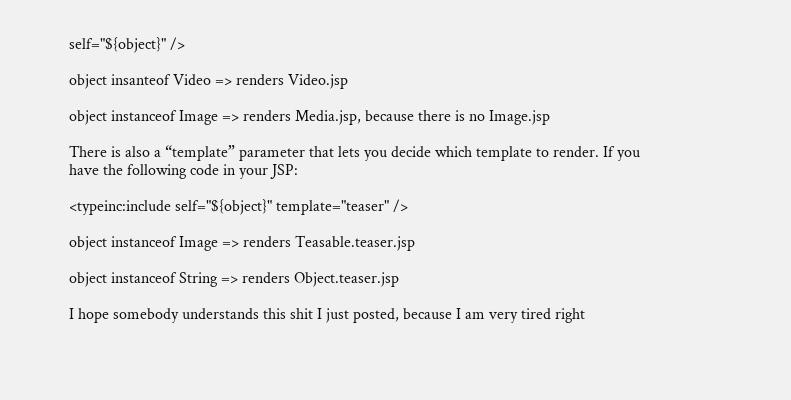self="${object}" />

object insanteof Video => renders Video.jsp

object instanceof Image => renders Media.jsp, because there is no Image.jsp

There is also a “template” parameter that lets you decide which template to render. If you have the following code in your JSP:

<typeinc:include self="${object}" template="teaser" />

object instanceof Image => renders Teasable.teaser.jsp

object instanceof String => renders Object.teaser.jsp

I hope somebody understands this shit I just posted, because I am very tired right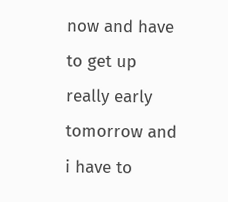now and have to get up really early tomorrow and i have to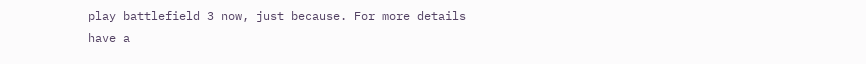play battlefield 3 now, just because. For more details have a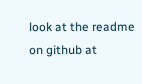look at the readme on github at